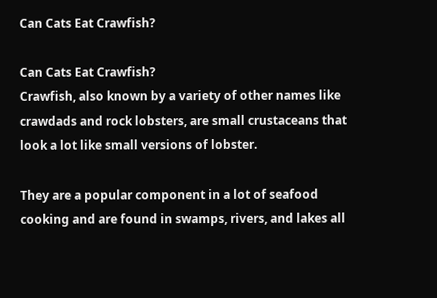Can Cats Eat Crawfish?

Can Cats Eat Crawfish?
Crawfish, also known by a variety of other names like crawdads and rock lobsters, are small crustaceans that look a lot like small versions of lobster.

They are a popular component in a lot of seafood cooking and are found in swamps, rivers, and lakes all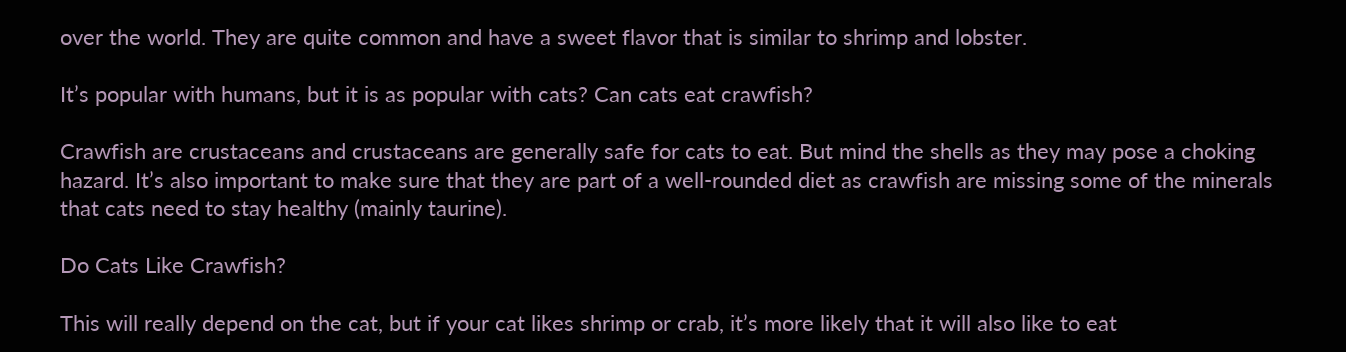over the world. They are quite common and have a sweet flavor that is similar to shrimp and lobster.

It’s popular with humans, but it is as popular with cats? Can cats eat crawfish?

Crawfish are crustaceans and crustaceans are generally safe for cats to eat. But mind the shells as they may pose a choking hazard. It’s also important to make sure that they are part of a well-rounded diet as crawfish are missing some of the minerals that cats need to stay healthy (mainly taurine).

Do Cats Like Crawfish?

This will really depend on the cat, but if your cat likes shrimp or crab, it’s more likely that it will also like to eat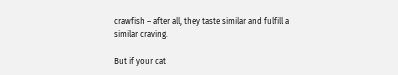crawfish – after all, they taste similar and fulfill a similar craving.

But if your cat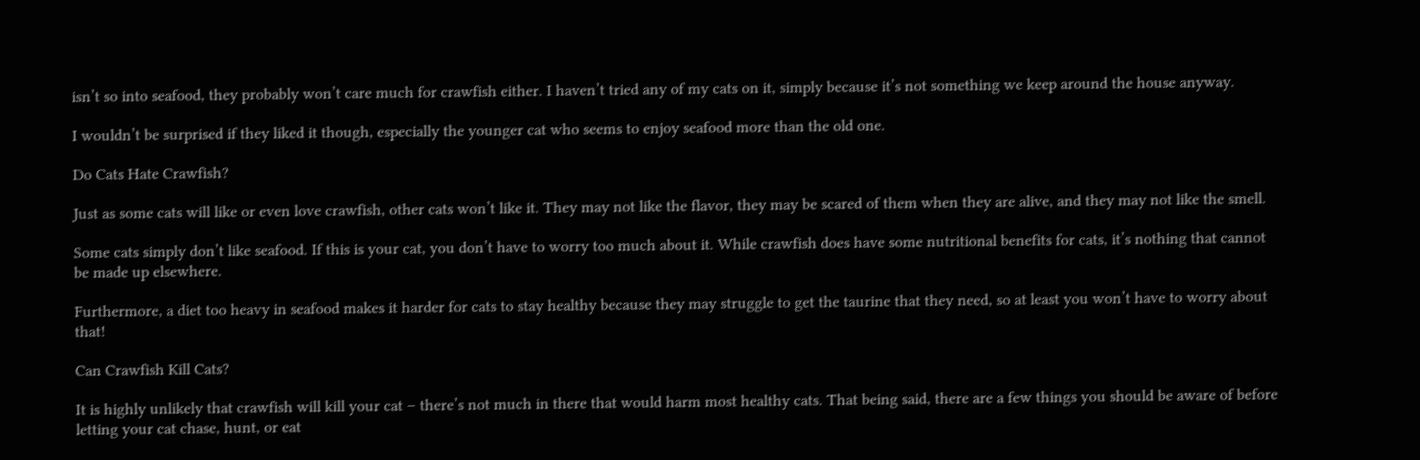isn’t so into seafood, they probably won’t care much for crawfish either. I haven’t tried any of my cats on it, simply because it’s not something we keep around the house anyway.

I wouldn’t be surprised if they liked it though, especially the younger cat who seems to enjoy seafood more than the old one.

Do Cats Hate Crawfish?

Just as some cats will like or even love crawfish, other cats won’t like it. They may not like the flavor, they may be scared of them when they are alive, and they may not like the smell.

Some cats simply don’t like seafood. If this is your cat, you don’t have to worry too much about it. While crawfish does have some nutritional benefits for cats, it’s nothing that cannot be made up elsewhere.

Furthermore, a diet too heavy in seafood makes it harder for cats to stay healthy because they may struggle to get the taurine that they need, so at least you won’t have to worry about that!

Can Crawfish Kill Cats?

It is highly unlikely that crawfish will kill your cat – there’s not much in there that would harm most healthy cats. That being said, there are a few things you should be aware of before letting your cat chase, hunt, or eat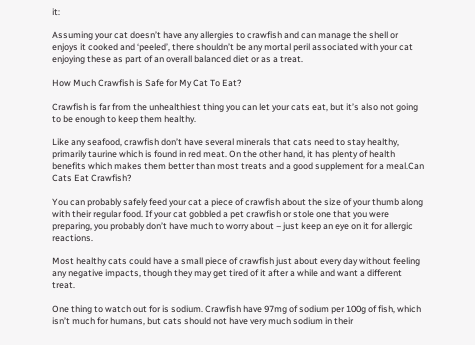it:

Assuming your cat doesn’t have any allergies to crawfish and can manage the shell or enjoys it cooked and ‘peeled’, there shouldn’t be any mortal peril associated with your cat enjoying these as part of an overall balanced diet or as a treat.

How Much Crawfish is Safe for My Cat To Eat?

Crawfish is far from the unhealthiest thing you can let your cats eat, but it’s also not going to be enough to keep them healthy.

Like any seafood, crawfish don’t have several minerals that cats need to stay healthy, primarily taurine which is found in red meat. On the other hand, it has plenty of health benefits which makes them better than most treats and a good supplement for a meal.Can Cats Eat Crawfish?

You can probably safely feed your cat a piece of crawfish about the size of your thumb along with their regular food. If your cat gobbled a pet crawfish or stole one that you were preparing, you probably don’t have much to worry about – just keep an eye on it for allergic reactions.

Most healthy cats could have a small piece of crawfish just about every day without feeling any negative impacts, though they may get tired of it after a while and want a different treat.

One thing to watch out for is sodium. Crawfish have 97mg of sodium per 100g of fish, which isn’t much for humans, but cats should not have very much sodium in their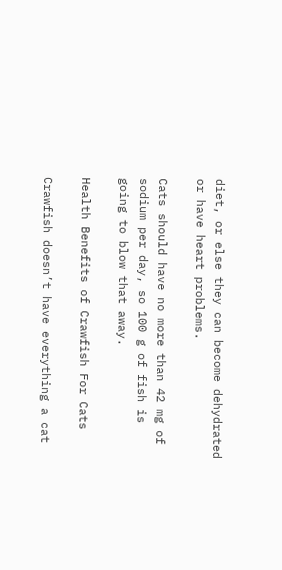diet, or else they can become dehydrated or have heart problems.

Cats should have no more than 42 mg of sodium per day, so 100 g of fish is going to blow that away.

Health Benefits of Crawfish For Cats

Crawfish doesn’t have everything a cat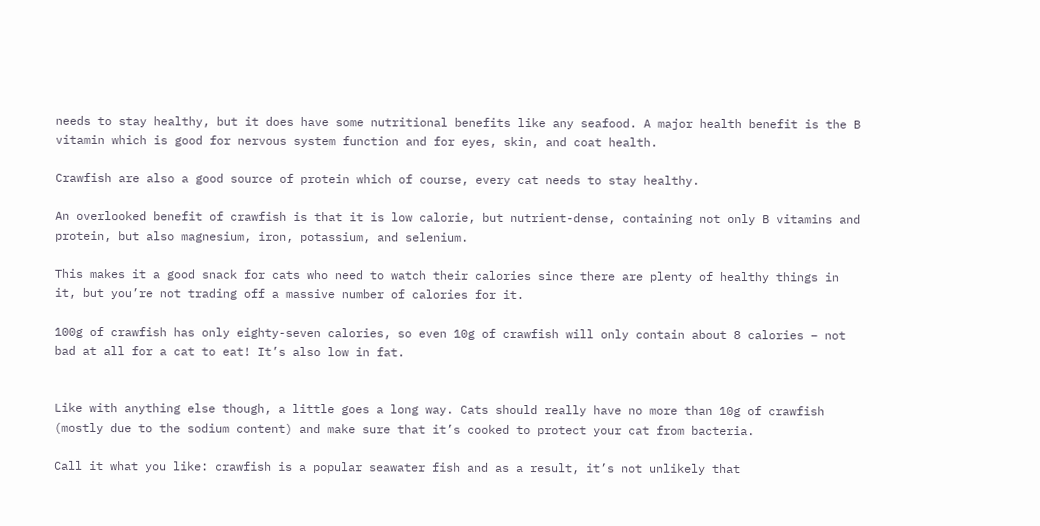needs to stay healthy, but it does have some nutritional benefits like any seafood. A major health benefit is the B vitamin which is good for nervous system function and for eyes, skin, and coat health.

Crawfish are also a good source of protein which of course, every cat needs to stay healthy.

An overlooked benefit of crawfish is that it is low calorie, but nutrient-dense, containing not only B vitamins and protein, but also magnesium, iron, potassium, and selenium.

This makes it a good snack for cats who need to watch their calories since there are plenty of healthy things in it, but you’re not trading off a massive number of calories for it.

100g of crawfish has only eighty-seven calories, so even 10g of crawfish will only contain about 8 calories – not bad at all for a cat to eat! It’s also low in fat.


Like with anything else though, a little goes a long way. Cats should really have no more than 10g of crawfish (mostly due to the sodium content) and make sure that it’s cooked to protect your cat from bacteria.

Call it what you like: crawfish is a popular seawater fish and as a result, it’s not unlikely that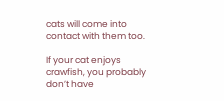cats will come into contact with them too.

If your cat enjoys crawfish, you probably don’t have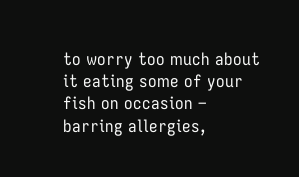to worry too much about it eating some of your fish on occasion – barring allergies,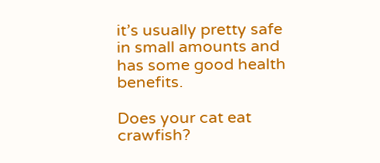it’s usually pretty safe in small amounts and has some good health benefits.

Does your cat eat crawfish?